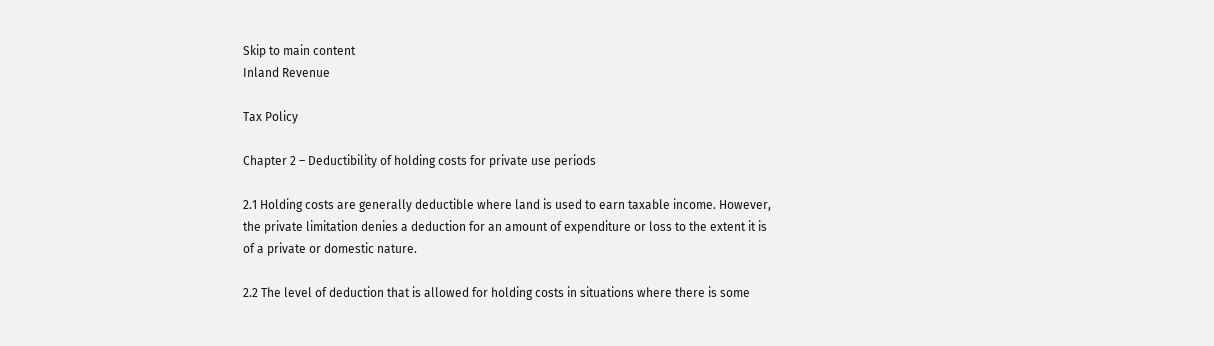Skip to main content
Inland Revenue

Tax Policy

Chapter 2 – Deductibility of holding costs for private use periods

2.1 Holding costs are generally deductible where land is used to earn taxable income. However, the private limitation denies a deduction for an amount of expenditure or loss to the extent it is of a private or domestic nature.

2.2 The level of deduction that is allowed for holding costs in situations where there is some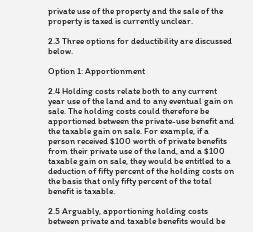private use of the property and the sale of the property is taxed is currently unclear.

2.3 Three options for deductibility are discussed below.

Option 1: Apportionment

2.4 Holding costs relate both to any current year use of the land and to any eventual gain on sale. The holding costs could therefore be apportioned between the private-use benefit and the taxable gain on sale. For example, if a person received $100 worth of private benefits from their private use of the land, and a $100 taxable gain on sale, they would be entitled to a deduction of fifty percent of the holding costs on the basis that only fifty percent of the total benefit is taxable.

2.5 Arguably, apportioning holding costs between private and taxable benefits would be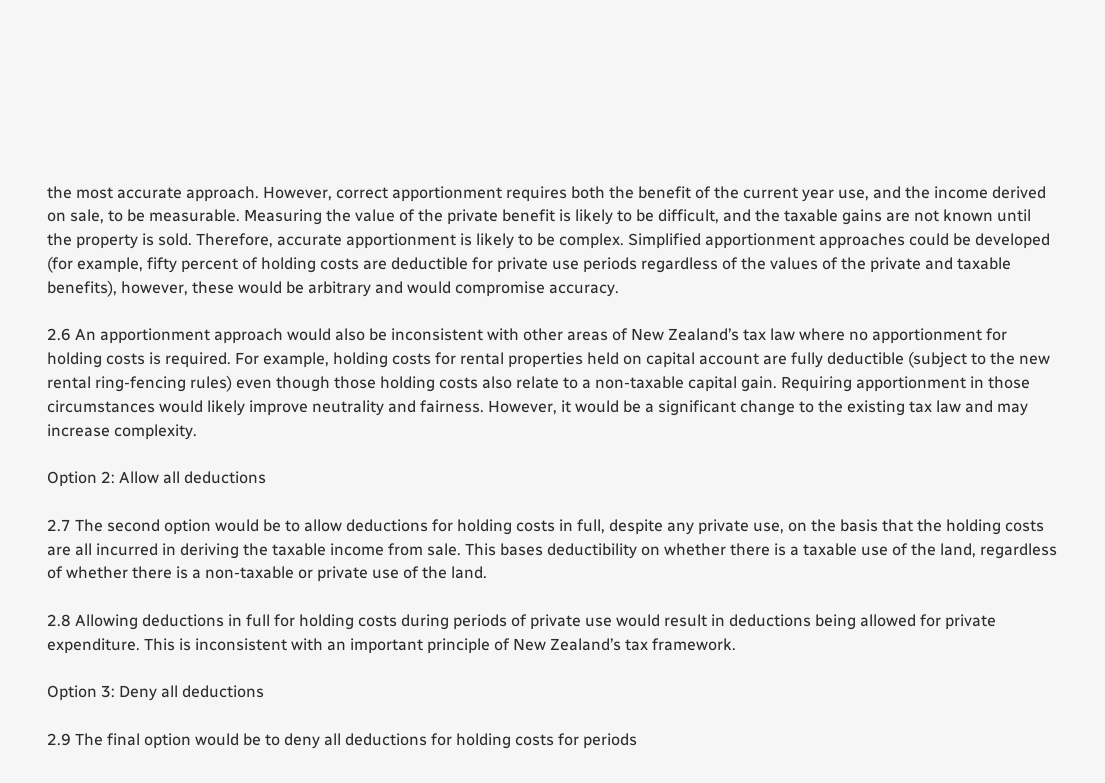the most accurate approach. However, correct apportionment requires both the benefit of the current year use, and the income derived on sale, to be measurable. Measuring the value of the private benefit is likely to be difficult, and the taxable gains are not known until the property is sold. Therefore, accurate apportionment is likely to be complex. Simplified apportionment approaches could be developed (for example, fifty percent of holding costs are deductible for private use periods regardless of the values of the private and taxable benefits), however, these would be arbitrary and would compromise accuracy.

2.6 An apportionment approach would also be inconsistent with other areas of New Zealand’s tax law where no apportionment for holding costs is required. For example, holding costs for rental properties held on capital account are fully deductible (subject to the new rental ring-fencing rules) even though those holding costs also relate to a non-taxable capital gain. Requiring apportionment in those circumstances would likely improve neutrality and fairness. However, it would be a significant change to the existing tax law and may increase complexity.

Option 2: Allow all deductions

2.7 The second option would be to allow deductions for holding costs in full, despite any private use, on the basis that the holding costs are all incurred in deriving the taxable income from sale. This bases deductibility on whether there is a taxable use of the land, regardless of whether there is a non-taxable or private use of the land.

2.8 Allowing deductions in full for holding costs during periods of private use would result in deductions being allowed for private expenditure. This is inconsistent with an important principle of New Zealand’s tax framework.

Option 3: Deny all deductions

2.9 The final option would be to deny all deductions for holding costs for periods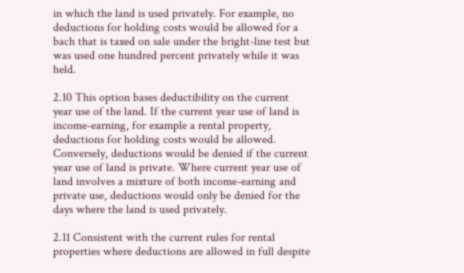in which the land is used privately. For example, no deductions for holding costs would be allowed for a bach that is taxed on sale under the bright-line test but was used one hundred percent privately while it was held.

2.10 This option bases deductibility on the current year use of the land. If the current year use of land is income-earning, for example a rental property, deductions for holding costs would be allowed. Conversely, deductions would be denied if the current year use of land is private. Where current year use of land involves a mixture of both income-earning and private use, deductions would only be denied for the days where the land is used privately.

2.11 Consistent with the current rules for rental properties where deductions are allowed in full despite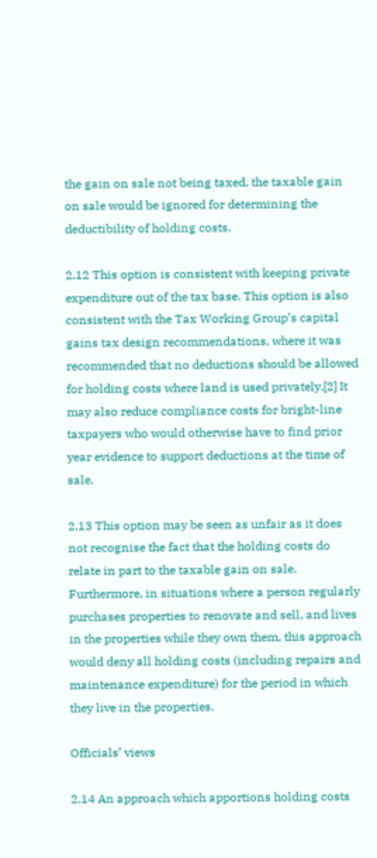the gain on sale not being taxed, the taxable gain on sale would be ignored for determining the deductibility of holding costs.

2.12 This option is consistent with keeping private expenditure out of the tax base. This option is also consistent with the Tax Working Group’s capital gains tax design recommendations, where it was recommended that no deductions should be allowed for holding costs where land is used privately.[2] It may also reduce compliance costs for bright-line taxpayers who would otherwise have to find prior year evidence to support deductions at the time of sale.

2.13 This option may be seen as unfair as it does not recognise the fact that the holding costs do relate in part to the taxable gain on sale. Furthermore, in situations where a person regularly purchases properties to renovate and sell, and lives in the properties while they own them, this approach would deny all holding costs (including repairs and maintenance expenditure) for the period in which they live in the properties.

Officials’ views

2.14 An approach which apportions holding costs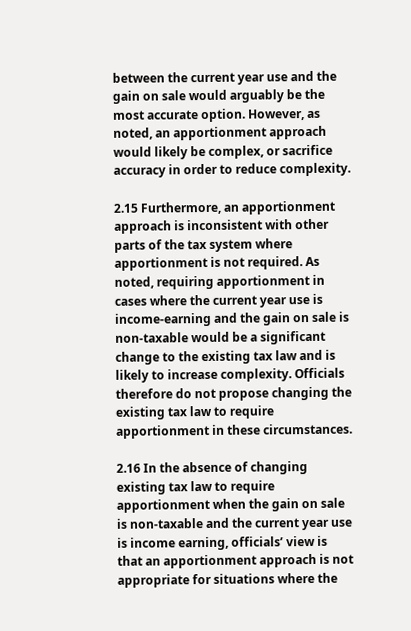between the current year use and the gain on sale would arguably be the most accurate option. However, as noted, an apportionment approach would likely be complex, or sacrifice accuracy in order to reduce complexity.

2.15 Furthermore, an apportionment approach is inconsistent with other parts of the tax system where apportionment is not required. As noted, requiring apportionment in cases where the current year use is income-earning and the gain on sale is non-taxable would be a significant change to the existing tax law and is likely to increase complexity. Officials therefore do not propose changing the existing tax law to require apportionment in these circumstances.

2.16 In the absence of changing existing tax law to require apportionment when the gain on sale is non-taxable and the current year use is income earning, officials’ view is that an apportionment approach is not appropriate for situations where the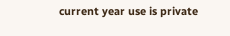current year use is private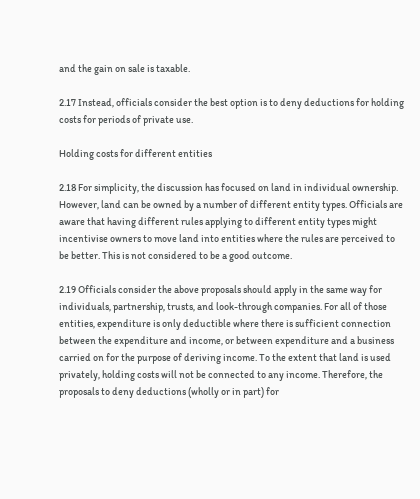and the gain on sale is taxable.

2.17 Instead, officials consider the best option is to deny deductions for holding costs for periods of private use.

Holding costs for different entities

2.18 For simplicity, the discussion has focused on land in individual ownership. However, land can be owned by a number of different entity types. Officials are aware that having different rules applying to different entity types might incentivise owners to move land into entities where the rules are perceived to be better. This is not considered to be a good outcome.

2.19 Officials consider the above proposals should apply in the same way for individuals, partnership, trusts, and look-through companies. For all of those entities, expenditure is only deductible where there is sufficient connection between the expenditure and income, or between expenditure and a business carried on for the purpose of deriving income. To the extent that land is used privately, holding costs will not be connected to any income. Therefore, the proposals to deny deductions (wholly or in part) for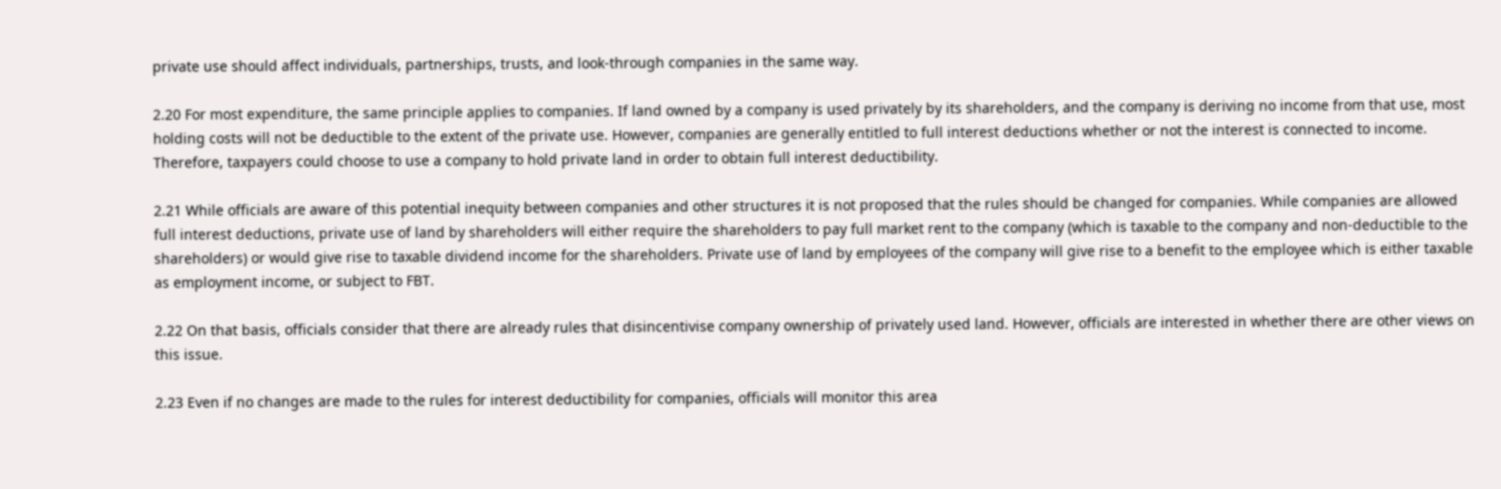private use should affect individuals, partnerships, trusts, and look-through companies in the same way.

2.20 For most expenditure, the same principle applies to companies. If land owned by a company is used privately by its shareholders, and the company is deriving no income from that use, most holding costs will not be deductible to the extent of the private use. However, companies are generally entitled to full interest deductions whether or not the interest is connected to income. Therefore, taxpayers could choose to use a company to hold private land in order to obtain full interest deductibility.

2.21 While officials are aware of this potential inequity between companies and other structures it is not proposed that the rules should be changed for companies. While companies are allowed full interest deductions, private use of land by shareholders will either require the shareholders to pay full market rent to the company (which is taxable to the company and non-deductible to the shareholders) or would give rise to taxable dividend income for the shareholders. Private use of land by employees of the company will give rise to a benefit to the employee which is either taxable as employment income, or subject to FBT.

2.22 On that basis, officials consider that there are already rules that disincentivise company ownership of privately used land. However, officials are interested in whether there are other views on this issue.

2.23 Even if no changes are made to the rules for interest deductibility for companies, officials will monitor this area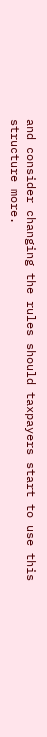and consider changing the rules should taxpayers start to use this structure more.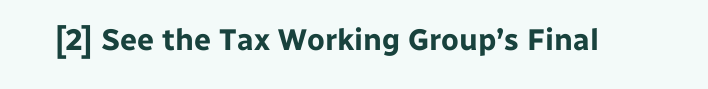[2] See the Tax Working Group’s Final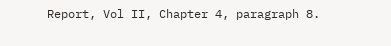Report, Vol II, Chapter 4, paragraph 8.